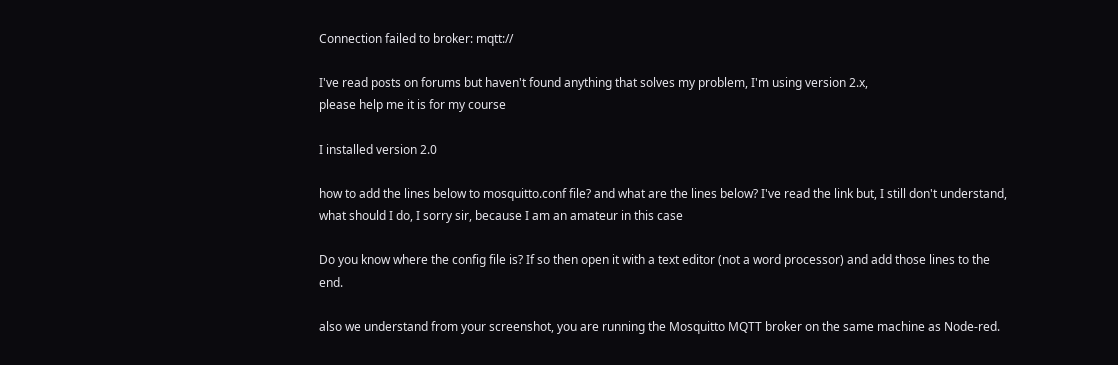Connection failed to broker: mqtt://

I've read posts on forums but haven't found anything that solves my problem, I'm using version 2.x,
please help me it is for my course

I installed version 2.0

how to add the lines below to mosquitto.conf file? and what are the lines below? I've read the link but, I still don't understand, what should I do, I sorry sir, because I am an amateur in this case

Do you know where the config file is? If so then open it with a text editor (not a word processor) and add those lines to the end.

also we understand from your screenshot, you are running the Mosquitto MQTT broker on the same machine as Node-red.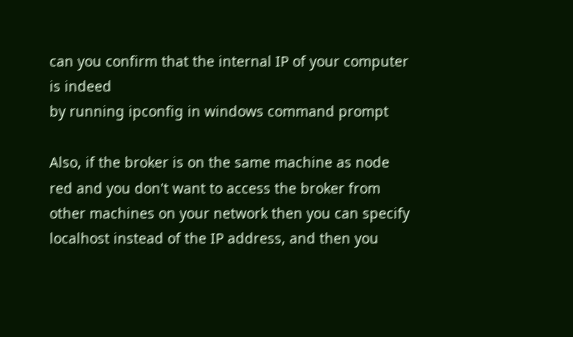can you confirm that the internal IP of your computer is indeed
by running ipconfig in windows command prompt

Also, if the broker is on the same machine as node red and you don't want to access the broker from other machines on your network then you can specify localhost instead of the IP address, and then you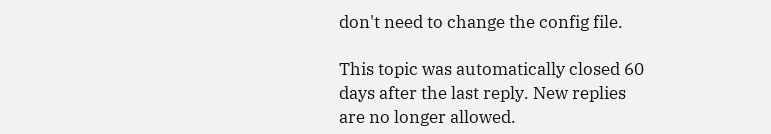don't need to change the config file.

This topic was automatically closed 60 days after the last reply. New replies are no longer allowed.